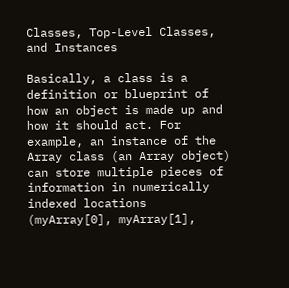Classes, Top-Level Classes, and Instances

Basically, a class is a definition or blueprint of how an object is made up and how it should act. For example, an instance of the Array class (an Array object) can store multiple pieces of information in numerically indexed locations (myArray[0], myArray[1],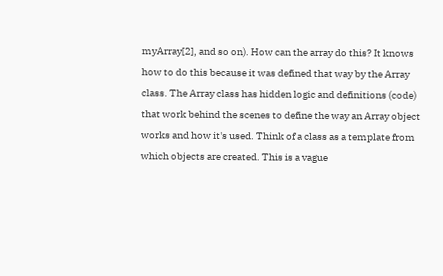myArray[2], and so on). How can the array do this? It knows how to do this because it was defined that way by the Array class. The Array class has hidden logic and definitions (code) that work behind the scenes to define the way an Array object works and how it's used. Think of a class as a template from which objects are created. This is a vague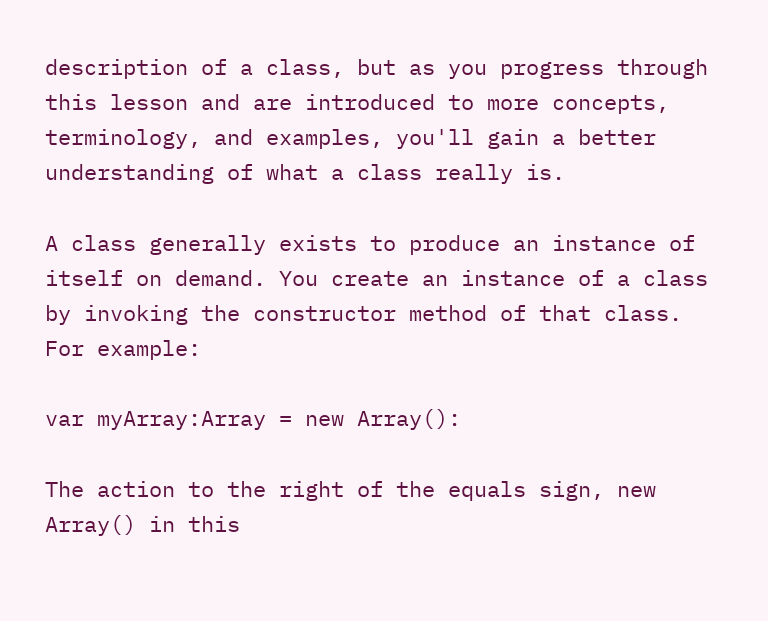description of a class, but as you progress through this lesson and are introduced to more concepts, terminology, and examples, you'll gain a better understanding of what a class really is.

A class generally exists to produce an instance of itself on demand. You create an instance of a class by invoking the constructor method of that class. For example:

var myArray:Array = new Array():

The action to the right of the equals sign, new Array() in this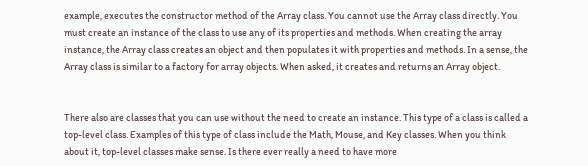example, executes the constructor method of the Array class. You cannot use the Array class directly. You must create an instance of the class to use any of its properties and methods. When creating the array instance, the Array class creates an object and then populates it with properties and methods. In a sense, the Array class is similar to a factory for array objects. When asked, it creates and returns an Array object.


There also are classes that you can use without the need to create an instance. This type of a class is called a top-level class. Examples of this type of class include the Math, Mouse, and Key classes. When you think about it, top-level classes make sense. Is there ever really a need to have more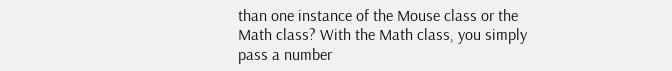than one instance of the Mouse class or the Math class? With the Math class, you simply pass a number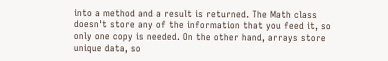into a method and a result is returned. The Math class doesn't store any of the information that you feed it, so only one copy is needed. On the other hand, arrays store unique data, so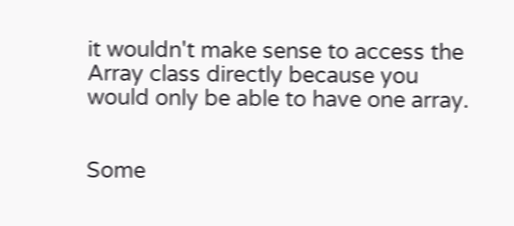it wouldn't make sense to access the Array class directly because you would only be able to have one array.


Some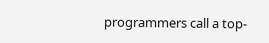programmers call a top-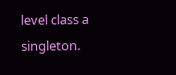level class a singleton.